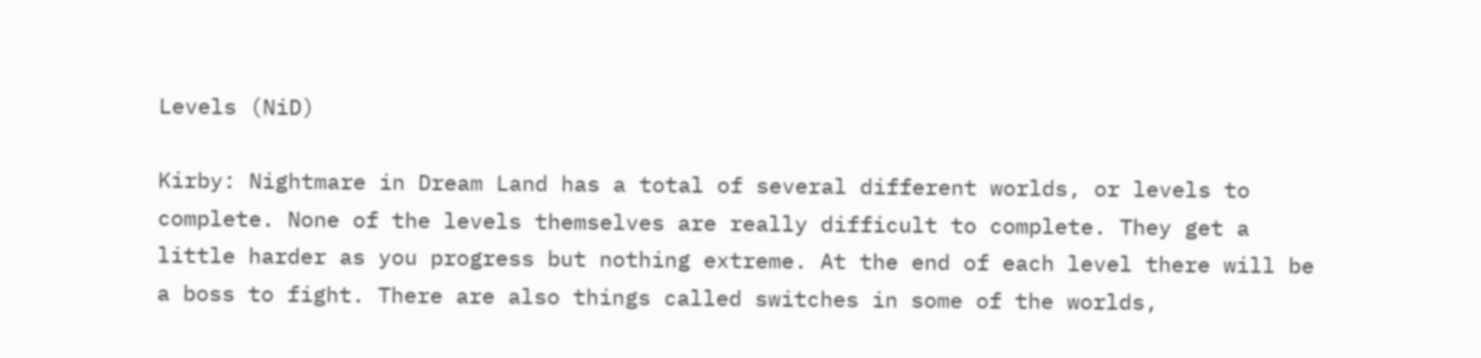Levels (NiD)

Kirby: Nightmare in Dream Land has a total of several different worlds, or levels to complete. None of the levels themselves are really difficult to complete. They get a little harder as you progress but nothing extreme. At the end of each level there will be a boss to fight. There are also things called switches in some of the worlds,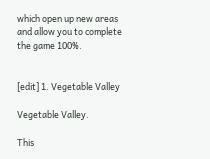which open up new areas and allow you to complete the game 100%.


[edit] 1. Vegetable Valley

Vegetable Valley.

This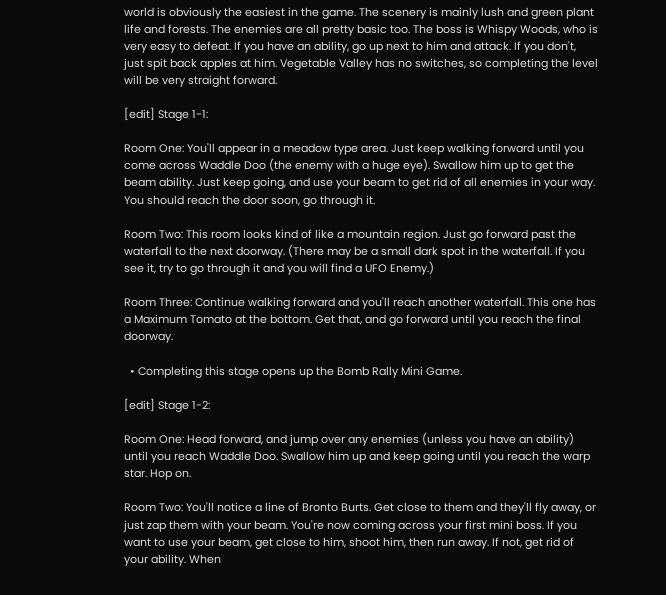world is obviously the easiest in the game. The scenery is mainly lush and green plant life and forests. The enemies are all pretty basic too. The boss is Whispy Woods, who is very easy to defeat. If you have an ability, go up next to him and attack. If you don't, just spit back apples at him. Vegetable Valley has no switches, so completing the level will be very straight forward.

[edit] Stage 1-1:

Room One: You'll appear in a meadow type area. Just keep walking forward until you come across Waddle Doo (the enemy with a huge eye). Swallow him up to get the beam ability. Just keep going, and use your beam to get rid of all enemies in your way. You should reach the door soon, go through it.

Room Two: This room looks kind of like a mountain region. Just go forward past the waterfall to the next doorway. (There may be a small dark spot in the waterfall. If you see it, try to go through it and you will find a UFO Enemy.)

Room Three: Continue walking forward and you'll reach another waterfall. This one has a Maximum Tomato at the bottom. Get that, and go forward until you reach the final doorway.

  • Completing this stage opens up the Bomb Rally Mini Game.

[edit] Stage 1-2:

Room One: Head forward, and jump over any enemies (unless you have an ability) until you reach Waddle Doo. Swallow him up and keep going until you reach the warp star. Hop on.

Room Two: You'll notice a line of Bronto Burts. Get close to them and they'll fly away, or just zap them with your beam. You're now coming across your first mini boss. If you want to use your beam, get close to him, shoot him, then run away. If not, get rid of your ability. When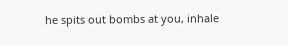he spits out bombs at you, inhale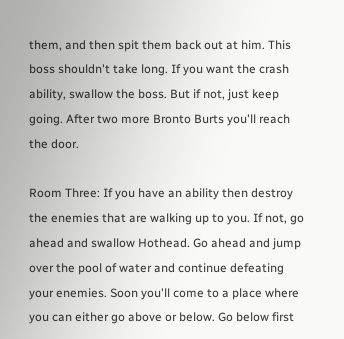them, and then spit them back out at him. This boss shouldn't take long. If you want the crash ability, swallow the boss. But if not, just keep going. After two more Bronto Burts you'll reach the door.

Room Three: If you have an ability then destroy the enemies that are walking up to you. If not, go ahead and swallow Hothead. Go ahead and jump over the pool of water and continue defeating your enemies. Soon you'll come to a place where you can either go above or below. Go below first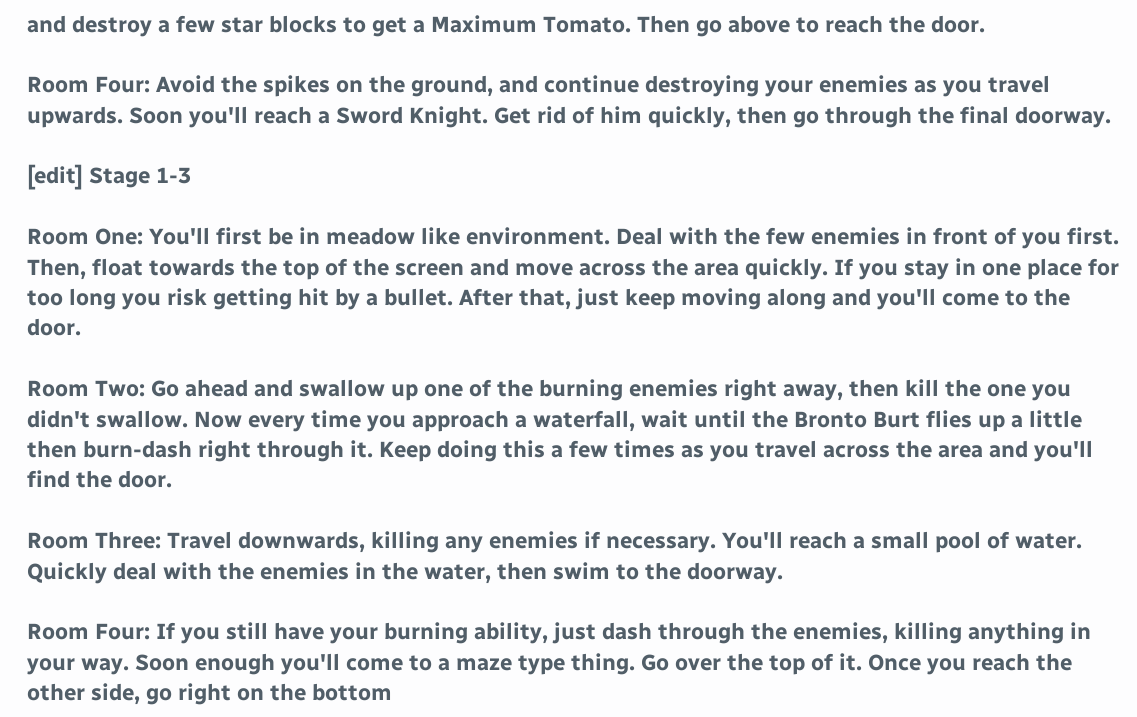and destroy a few star blocks to get a Maximum Tomato. Then go above to reach the door.

Room Four: Avoid the spikes on the ground, and continue destroying your enemies as you travel upwards. Soon you'll reach a Sword Knight. Get rid of him quickly, then go through the final doorway.

[edit] Stage 1-3

Room One: You'll first be in meadow like environment. Deal with the few enemies in front of you first. Then, float towards the top of the screen and move across the area quickly. If you stay in one place for too long you risk getting hit by a bullet. After that, just keep moving along and you'll come to the door.

Room Two: Go ahead and swallow up one of the burning enemies right away, then kill the one you didn't swallow. Now every time you approach a waterfall, wait until the Bronto Burt flies up a little then burn-dash right through it. Keep doing this a few times as you travel across the area and you'll find the door.

Room Three: Travel downwards, killing any enemies if necessary. You'll reach a small pool of water. Quickly deal with the enemies in the water, then swim to the doorway.

Room Four: If you still have your burning ability, just dash through the enemies, killing anything in your way. Soon enough you'll come to a maze type thing. Go over the top of it. Once you reach the other side, go right on the bottom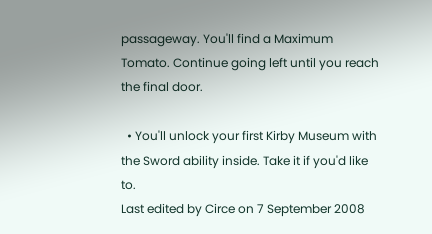passageway. You'll find a Maximum Tomato. Continue going left until you reach the final door.

  • You'll unlock your first Kirby Museum with the Sword ability inside. Take it if you'd like to.
Last edited by Circe on 7 September 2008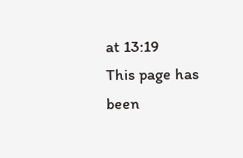at 13:19
This page has been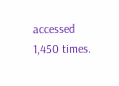accessed 1,450 times.